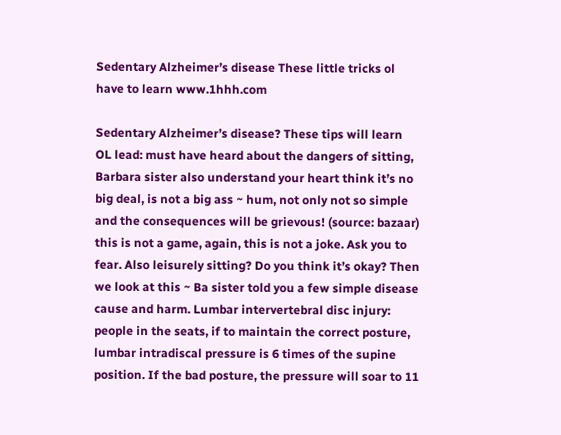Sedentary Alzheimer’s disease These little tricks ol have to learn www.1hhh.com

Sedentary Alzheimer’s disease? These tips will learn OL lead: must have heard about the dangers of sitting, Barbara sister also understand your heart think it’s no big deal, is not a big ass ~ hum, not only not so simple and the consequences will be grievous! (source: bazaar) this is not a game, again, this is not a joke. Ask you to fear. Also leisurely sitting? Do you think it’s okay? Then we look at this ~ Ba sister told you a few simple disease cause and harm. Lumbar intervertebral disc injury: people in the seats, if to maintain the correct posture, lumbar intradiscal pressure is 6 times of the supine position. If the bad posture, the pressure will soar to 11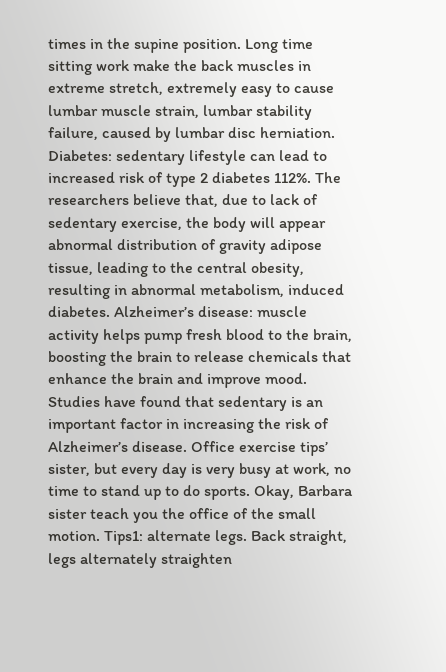times in the supine position. Long time sitting work make the back muscles in extreme stretch, extremely easy to cause lumbar muscle strain, lumbar stability failure, caused by lumbar disc herniation. Diabetes: sedentary lifestyle can lead to increased risk of type 2 diabetes 112%. The researchers believe that, due to lack of sedentary exercise, the body will appear abnormal distribution of gravity adipose tissue, leading to the central obesity, resulting in abnormal metabolism, induced diabetes. Alzheimer’s disease: muscle activity helps pump fresh blood to the brain, boosting the brain to release chemicals that enhance the brain and improve mood. Studies have found that sedentary is an important factor in increasing the risk of Alzheimer’s disease. Office exercise tips’ sister, but every day is very busy at work, no time to stand up to do sports. Okay, Barbara sister teach you the office of the small motion. Tips1: alternate legs. Back straight, legs alternately straighten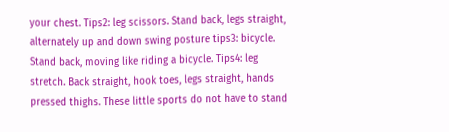your chest. Tips2: leg scissors. Stand back, legs straight, alternately up and down swing posture tips3: bicycle. Stand back, moving like riding a bicycle. Tips4: leg stretch. Back straight, hook toes, legs straight, hands pressed thighs. These little sports do not have to stand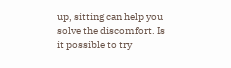up, sitting can help you solve the discomfort. Is it possible to try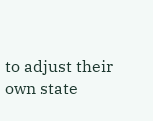to adjust their own state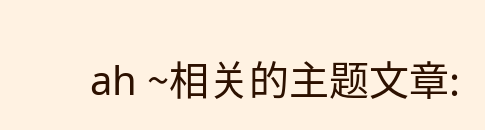ah ~相关的主题文章: